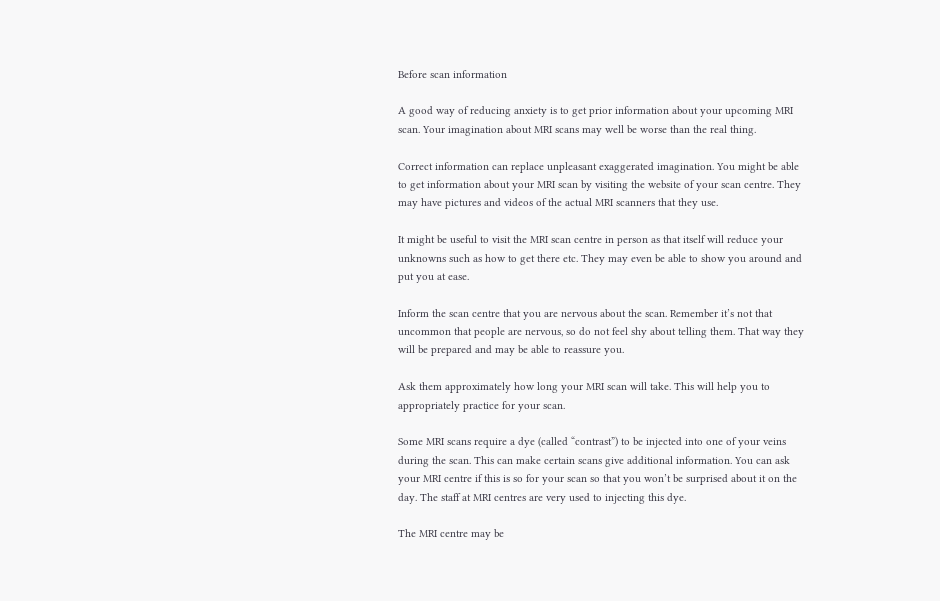Before scan information

A good way of reducing anxiety is to get prior information about your upcoming MRI scan. Your imagination about MRI scans may well be worse than the real thing.

Correct information can replace unpleasant exaggerated imagination. You might be able to get information about your MRI scan by visiting the website of your scan centre. They may have pictures and videos of the actual MRI scanners that they use.

It might be useful to visit the MRI scan centre in person as that itself will reduce your unknowns such as how to get there etc. They may even be able to show you around and put you at ease.

Inform the scan centre that you are nervous about the scan. Remember it’s not that uncommon that people are nervous, so do not feel shy about telling them. That way they will be prepared and may be able to reassure you.

Ask them approximately how long your MRI scan will take. This will help you to appropriately practice for your scan.

Some MRI scans require a dye (called “contrast”) to be injected into one of your veins during the scan. This can make certain scans give additional information. You can ask your MRI centre if this is so for your scan so that you won’t be surprised about it on the day. The staff at MRI centres are very used to injecting this dye.

The MRI centre may be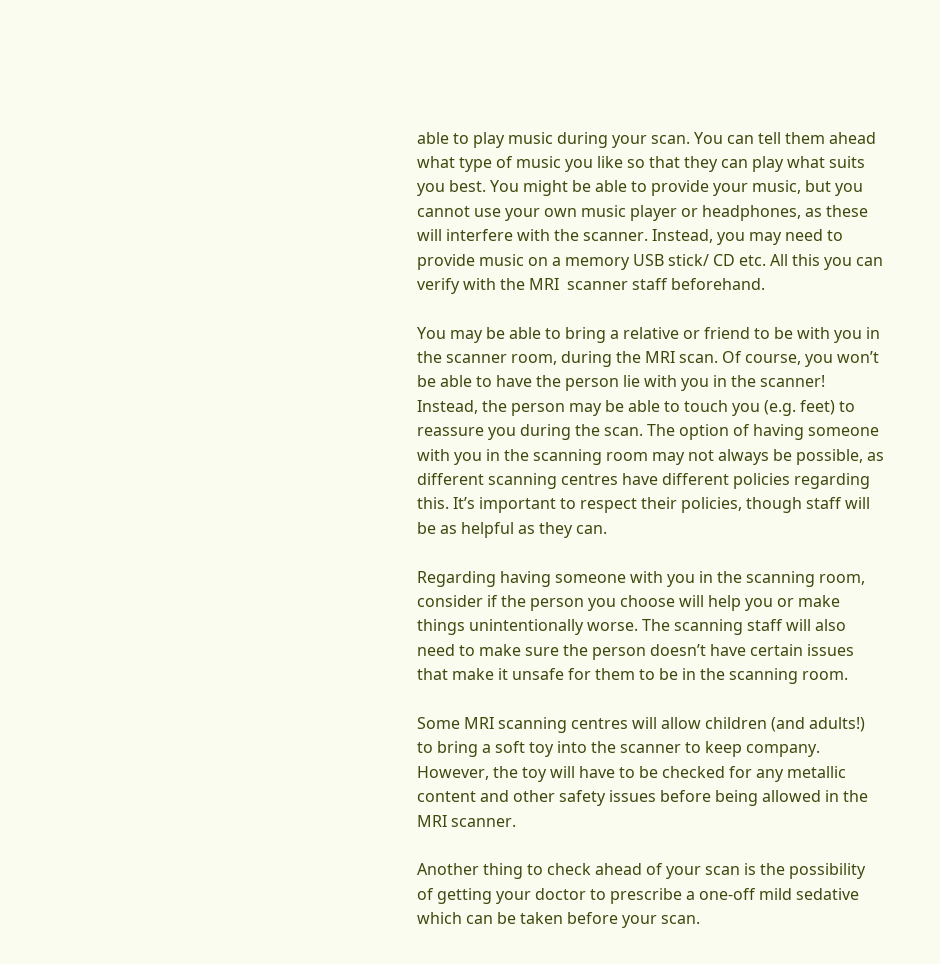able to play music during your scan. You can tell them ahead what type of music you like so that they can play what suits you best. You might be able to provide your music, but you cannot use your own music player or headphones, as these will interfere with the scanner. Instead, you may need to provide music on a memory USB stick/ CD etc. All this you can verify with the MRI  scanner staff beforehand.

You may be able to bring a relative or friend to be with you in the scanner room, during the MRI scan. Of course, you won’t be able to have the person lie with you in the scanner! Instead, the person may be able to touch you (e.g. feet) to reassure you during the scan. The option of having someone with you in the scanning room may not always be possible, as different scanning centres have different policies regarding this. It’s important to respect their policies, though staff will be as helpful as they can.

Regarding having someone with you in the scanning room, consider if the person you choose will help you or make things unintentionally worse. The scanning staff will also need to make sure the person doesn’t have certain issues that make it unsafe for them to be in the scanning room.

Some MRI scanning centres will allow children (and adults!) to bring a soft toy into the scanner to keep company. However, the toy will have to be checked for any metallic content and other safety issues before being allowed in the MRI scanner.

Another thing to check ahead of your scan is the possibility of getting your doctor to prescribe a one-off mild sedative which can be taken before your scan.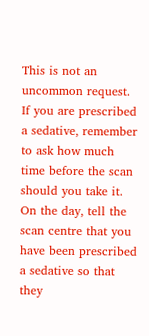This is not an uncommon request. If you are prescribed a sedative, remember to ask how much time before the scan should you take it. On the day, tell the scan centre that you have been prescribed a sedative so that they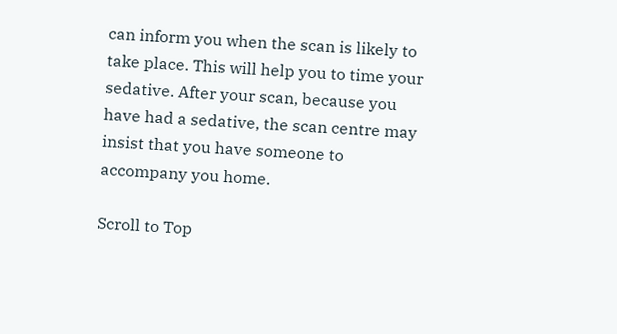can inform you when the scan is likely to take place. This will help you to time your sedative. After your scan, because you have had a sedative, the scan centre may insist that you have someone to accompany you home.

Scroll to Top